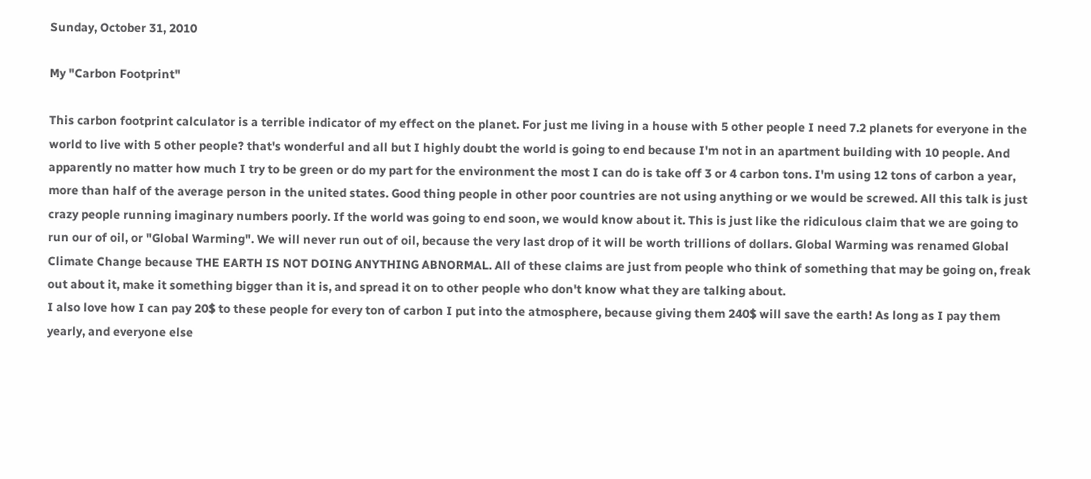Sunday, October 31, 2010

My "Carbon Footprint"

This carbon footprint calculator is a terrible indicator of my effect on the planet. For just me living in a house with 5 other people I need 7.2 planets for everyone in the world to live with 5 other people? that's wonderful and all but I highly doubt the world is going to end because I'm not in an apartment building with 10 people. And apparently no matter how much I try to be green or do my part for the environment the most I can do is take off 3 or 4 carbon tons. I'm using 12 tons of carbon a year, more than half of the average person in the united states. Good thing people in other poor countries are not using anything or we would be screwed. All this talk is just crazy people running imaginary numbers poorly. If the world was going to end soon, we would know about it. This is just like the ridiculous claim that we are going to run our of oil, or "Global Warming". We will never run out of oil, because the very last drop of it will be worth trillions of dollars. Global Warming was renamed Global Climate Change because THE EARTH IS NOT DOING ANYTHING ABNORMAL. All of these claims are just from people who think of something that may be going on, freak out about it, make it something bigger than it is, and spread it on to other people who don't know what they are talking about.
I also love how I can pay 20$ to these people for every ton of carbon I put into the atmosphere, because giving them 240$ will save the earth! As long as I pay them yearly, and everyone else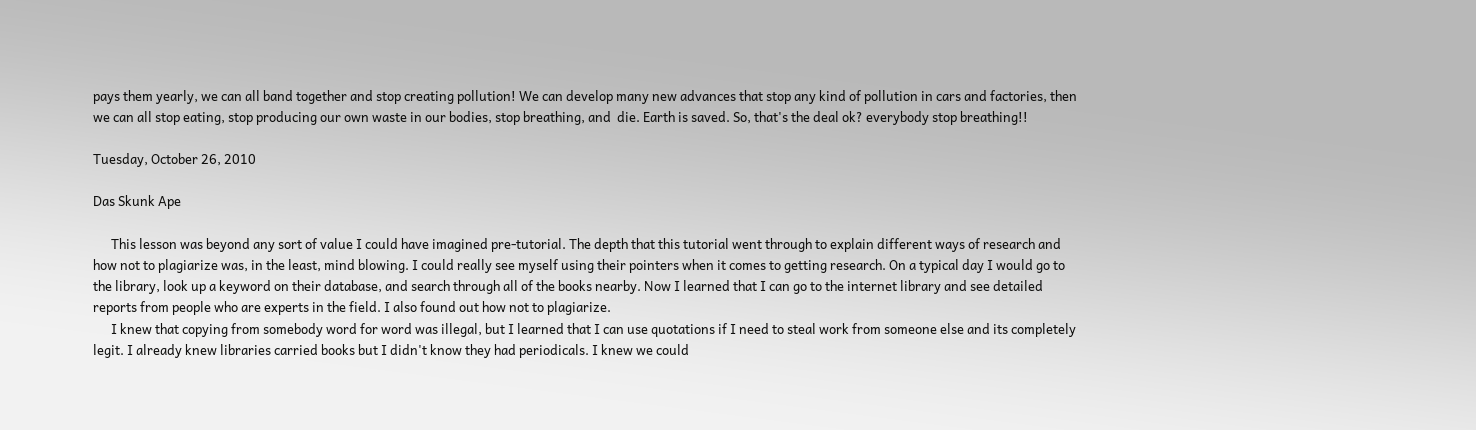pays them yearly, we can all band together and stop creating pollution! We can develop many new advances that stop any kind of pollution in cars and factories, then we can all stop eating, stop producing our own waste in our bodies, stop breathing, and  die. Earth is saved. So, that's the deal ok? everybody stop breathing!!

Tuesday, October 26, 2010

Das Skunk Ape

      This lesson was beyond any sort of value I could have imagined pre-tutorial. The depth that this tutorial went through to explain different ways of research and how not to plagiarize was, in the least, mind blowing. I could really see myself using their pointers when it comes to getting research. On a typical day I would go to the library, look up a keyword on their database, and search through all of the books nearby. Now I learned that I can go to the internet library and see detailed reports from people who are experts in the field. I also found out how not to plagiarize.
      I knew that copying from somebody word for word was illegal, but I learned that I can use quotations if I need to steal work from someone else and its completely legit. I already knew libraries carried books but I didn't know they had periodicals. I knew we could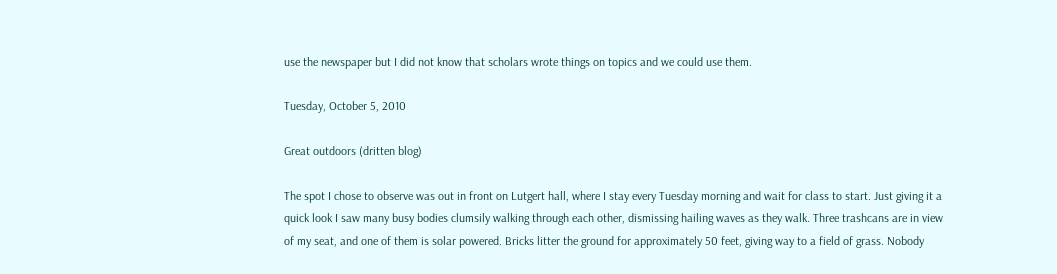use the newspaper but I did not know that scholars wrote things on topics and we could use them.

Tuesday, October 5, 2010

Great outdoors (dritten blog)

The spot I chose to observe was out in front on Lutgert hall, where I stay every Tuesday morning and wait for class to start. Just giving it a quick look I saw many busy bodies clumsily walking through each other, dismissing hailing waves as they walk. Three trashcans are in view of my seat, and one of them is solar powered. Bricks litter the ground for approximately 50 feet, giving way to a field of grass. Nobody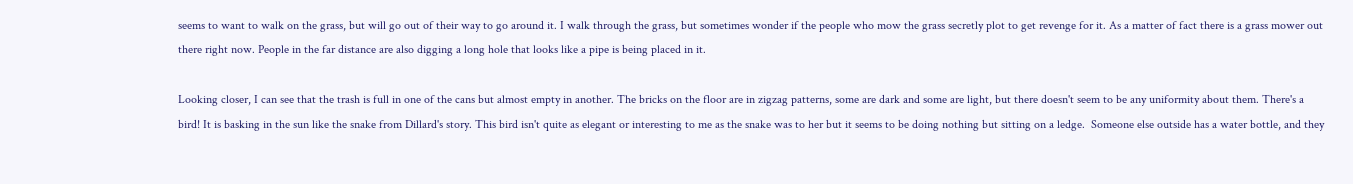seems to want to walk on the grass, but will go out of their way to go around it. I walk through the grass, but sometimes wonder if the people who mow the grass secretly plot to get revenge for it. As a matter of fact there is a grass mower out there right now. People in the far distance are also digging a long hole that looks like a pipe is being placed in it.

Looking closer, I can see that the trash is full in one of the cans but almost empty in another. The bricks on the floor are in zigzag patterns, some are dark and some are light, but there doesn't seem to be any uniformity about them. There's a bird! It is basking in the sun like the snake from Dillard's story. This bird isn't quite as elegant or interesting to me as the snake was to her but it seems to be doing nothing but sitting on a ledge.  Someone else outside has a water bottle, and they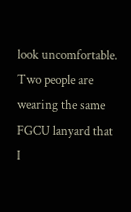look uncomfortable. Two people are wearing the same FGCU lanyard that I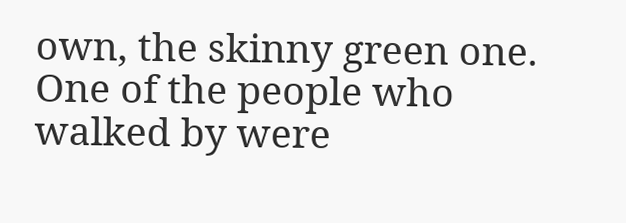own, the skinny green one. One of the people who walked by were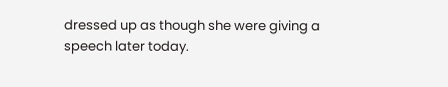dressed up as though she were giving a speech later today.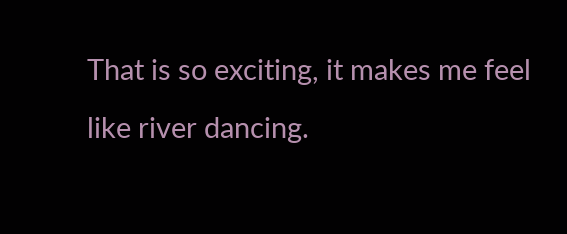That is so exciting, it makes me feel like river dancing.